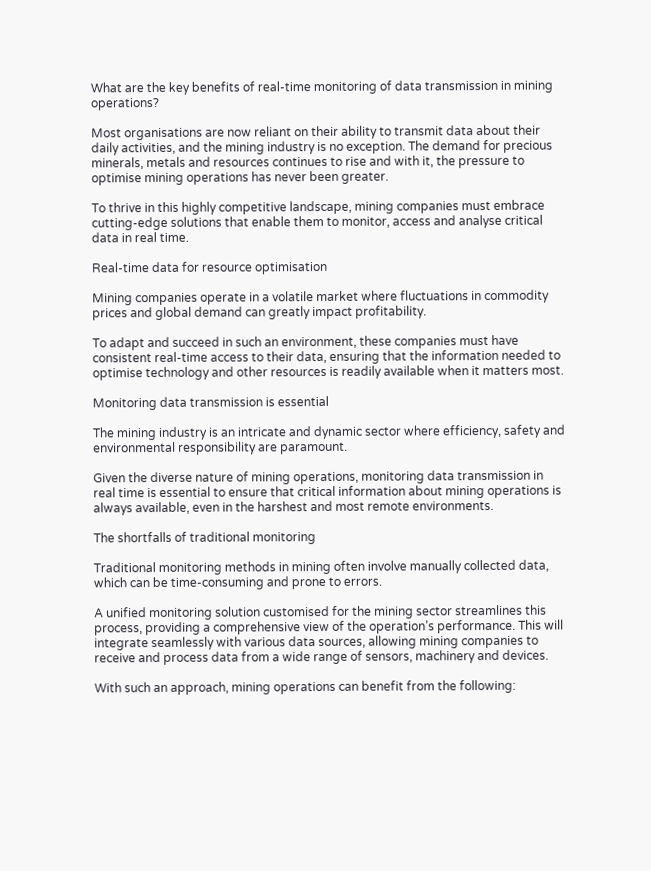What are the key benefits of real-time monitoring of data transmission in mining operations?

Most organisations are now reliant on their ability to transmit data about their daily activities, and the mining industry is no exception. The demand for precious minerals, metals and resources continues to rise and with it, the pressure to optimise mining operations has never been greater.

To thrive in this highly competitive landscape, mining companies must embrace cutting-edge solutions that enable them to monitor, access and analyse critical data in real time.

Real-time data for resource optimisation

Mining companies operate in a volatile market where fluctuations in commodity prices and global demand can greatly impact profitability.

To adapt and succeed in such an environment, these companies must have consistent real-time access to their data, ensuring that the information needed to optimise technology and other resources is readily available when it matters most.

Monitoring data transmission is essential

The mining industry is an intricate and dynamic sector where efficiency, safety and environmental responsibility are paramount.

Given the diverse nature of mining operations, monitoring data transmission in real time is essential to ensure that critical information about mining operations is always available, even in the harshest and most remote environments.

The shortfalls of traditional monitoring

Traditional monitoring methods in mining often involve manually collected data, which can be time-consuming and prone to errors.

A unified monitoring solution customised for the mining sector streamlines this process, providing a comprehensive view of the operation’s performance. This will integrate seamlessly with various data sources, allowing mining companies to receive and process data from a wide range of sensors, machinery and devices.

With such an approach, mining operations can benefit from the following: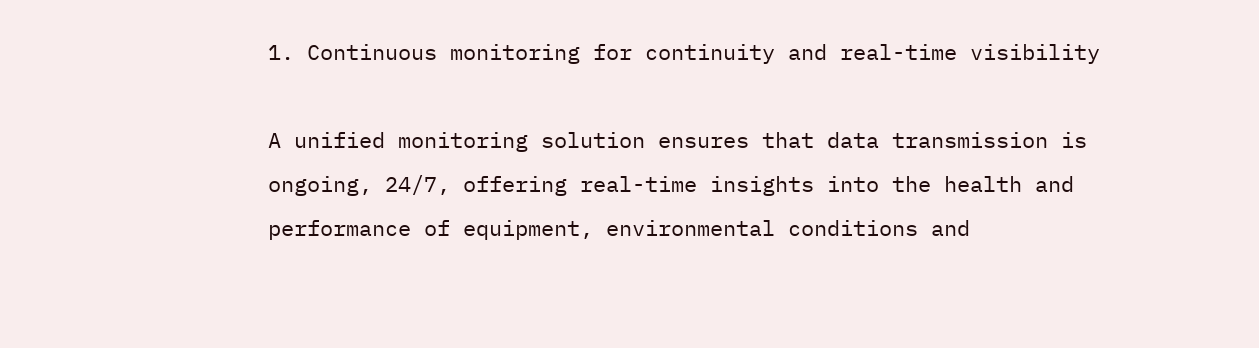1. Continuous monitoring for continuity and real-time visibility

A unified monitoring solution ensures that data transmission is ongoing, 24/7, offering real-time insights into the health and performance of equipment, environmental conditions and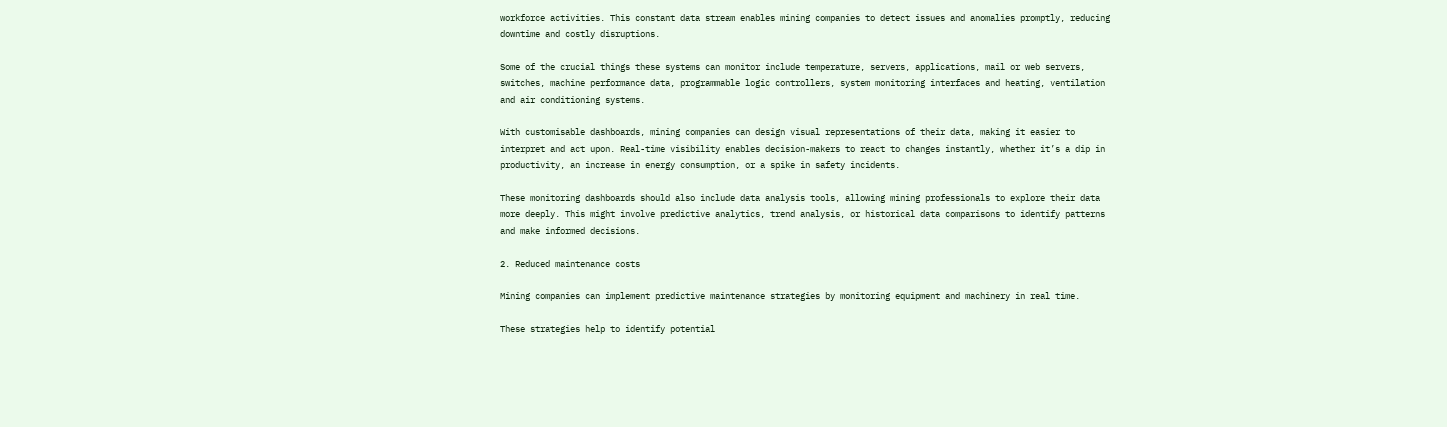workforce activities. This constant data stream enables mining companies to detect issues and anomalies promptly, reducing downtime and costly disruptions.

Some of the crucial things these systems can monitor include temperature, servers, applications, mail or web servers, switches, machine performance data, programmable logic controllers, system monitoring interfaces and heating, ventilation and air conditioning systems.

With customisable dashboards, mining companies can design visual representations of their data, making it easier to interpret and act upon. Real-time visibility enables decision-makers to react to changes instantly, whether it’s a dip in productivity, an increase in energy consumption, or a spike in safety incidents.

These monitoring dashboards should also include data analysis tools, allowing mining professionals to explore their data more deeply. This might involve predictive analytics, trend analysis, or historical data comparisons to identify patterns and make informed decisions.

2. Reduced maintenance costs

Mining companies can implement predictive maintenance strategies by monitoring equipment and machinery in real time.

These strategies help to identify potential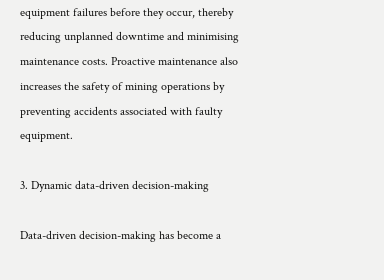equipment failures before they occur, thereby reducing unplanned downtime and minimising maintenance costs. Proactive maintenance also increases the safety of mining operations by preventing accidents associated with faulty equipment.

3. Dynamic data-driven decision-making

Data-driven decision-making has become a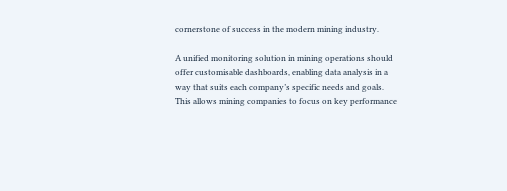cornerstone of success in the modern mining industry.

A unified monitoring solution in mining operations should offer customisable dashboards, enabling data analysis in a way that suits each company’s specific needs and goals. This allows mining companies to focus on key performance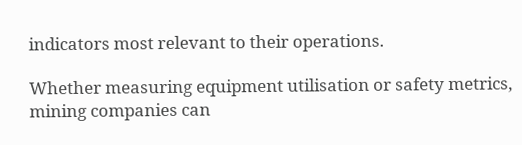indicators most relevant to their operations.

Whether measuring equipment utilisation or safety metrics, mining companies can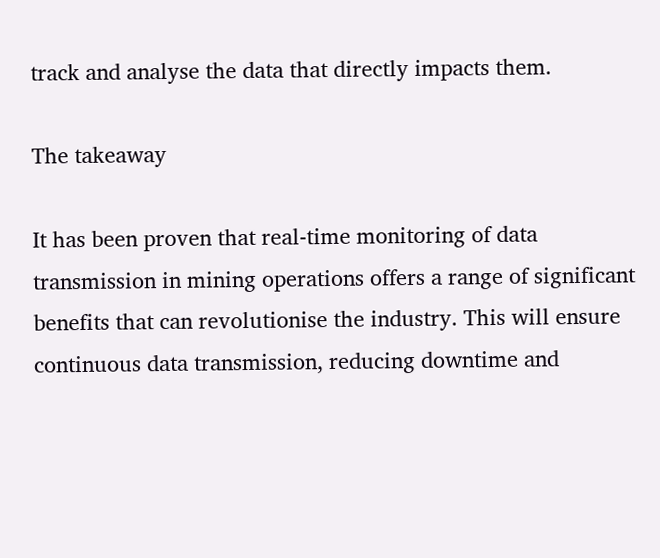track and analyse the data that directly impacts them.

The takeaway

It has been proven that real-time monitoring of data transmission in mining operations offers a range of significant benefits that can revolutionise the industry. This will ensure continuous data transmission, reducing downtime and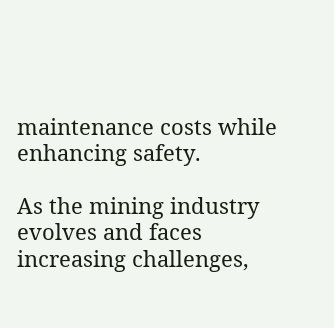maintenance costs while enhancing safety.

As the mining industry evolves and faces increasing challenges,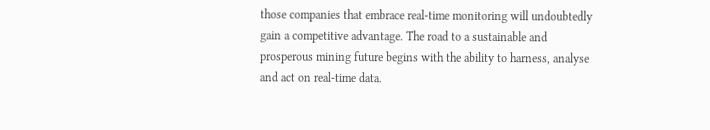those companies that embrace real-time monitoring will undoubtedly gain a competitive advantage. The road to a sustainable and prosperous mining future begins with the ability to harness, analyse and act on real-time data.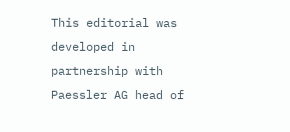This editorial was developed in partnership with Paessler AG head of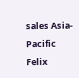sales Asia-Pacific Felix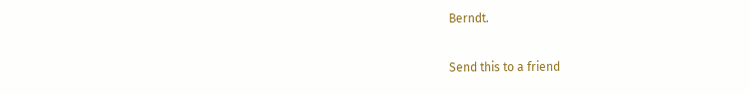Berndt.

Send this to a friend